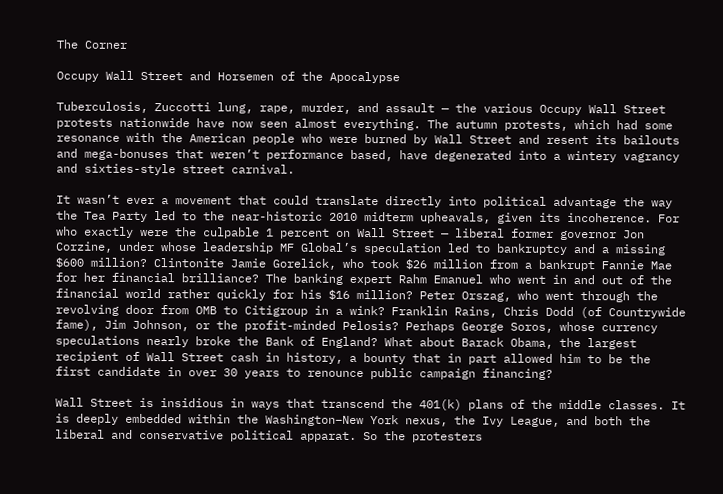The Corner

Occupy Wall Street and Horsemen of the Apocalypse

Tuberculosis, Zuccotti lung, rape, murder, and assault — the various Occupy Wall Street protests nationwide have now seen almost everything. The autumn protests, which had some resonance with the American people who were burned by Wall Street and resent its bailouts and mega-bonuses that weren’t performance based, have degenerated into a wintery vagrancy and sixties-style street carnival.

It wasn’t ever a movement that could translate directly into political advantage the way the Tea Party led to the near-historic 2010 midterm upheavals, given its incoherence. For who exactly were the culpable 1 percent on Wall Street — liberal former governor Jon Corzine, under whose leadership MF Global’s speculation led to bankruptcy and a missing $600 million? Clintonite Jamie Gorelick, who took $26 million from a bankrupt Fannie Mae for her financial brilliance? The banking expert Rahm Emanuel who went in and out of the financial world rather quickly for his $16 million? Peter Orszag, who went through the revolving door from OMB to Citigroup in a wink? Franklin Rains, Chris Dodd (of Countrywide fame), Jim Johnson, or the profit-minded Pelosis? Perhaps George Soros, whose currency speculations nearly broke the Bank of England? What about Barack Obama, the largest recipient of Wall Street cash in history, a bounty that in part allowed him to be the first candidate in over 30 years to renounce public campaign financing?

Wall Street is insidious in ways that transcend the 401(k) plans of the middle classes. It is deeply embedded within the Washington–New York nexus, the Ivy League, and both the liberal and conservative political apparat. So the protesters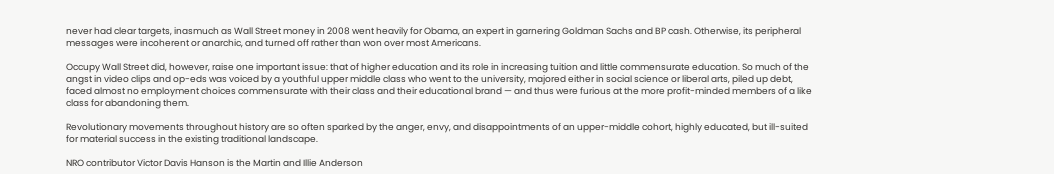never had clear targets, inasmuch as Wall Street money in 2008 went heavily for Obama, an expert in garnering Goldman Sachs and BP cash. Otherwise, its peripheral messages were incoherent or anarchic, and turned off rather than won over most Americans.

Occupy Wall Street did, however, raise one important issue: that of higher education and its role in increasing tuition and little commensurate education. So much of the angst in video clips and op-eds was voiced by a youthful upper middle class who went to the university, majored either in social science or liberal arts, piled up debt, faced almost no employment choices commensurate with their class and their educational brand — and thus were furious at the more profit-minded members of a like class for abandoning them.

Revolutionary movements throughout history are so often sparked by the anger, envy, and disappointments of an upper-middle cohort, highly educated, but ill-suited for material success in the existing traditional landscape.

NRO contributor Victor Davis Hanson is the Martin and Illie Anderson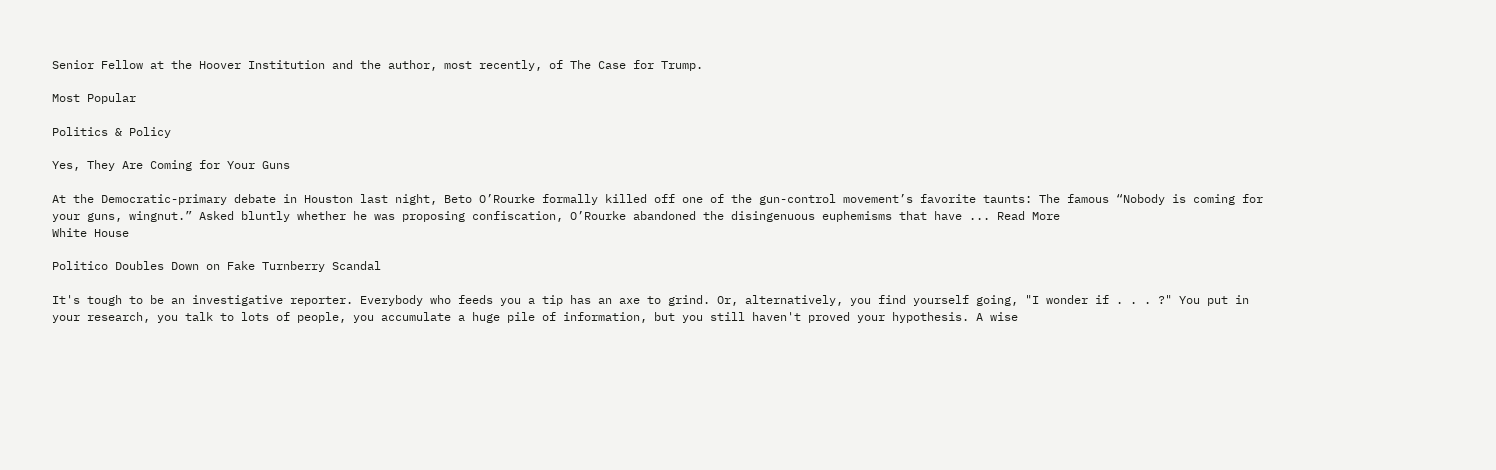Senior Fellow at the Hoover Institution and the author, most recently, of The Case for Trump.

Most Popular

Politics & Policy

Yes, They Are Coming for Your Guns

At the Democratic-primary debate in Houston last night, Beto O’Rourke formally killed off one of the gun-control movement’s favorite taunts: The famous “Nobody is coming for your guns, wingnut.” Asked bluntly whether he was proposing confiscation, O’Rourke abandoned the disingenuous euphemisms that have ... Read More
White House

Politico Doubles Down on Fake Turnberry Scandal

It's tough to be an investigative reporter. Everybody who feeds you a tip has an axe to grind. Or, alternatively, you find yourself going, "I wonder if . . . ?" You put in your research, you talk to lots of people, you accumulate a huge pile of information, but you still haven't proved your hypothesis. A wise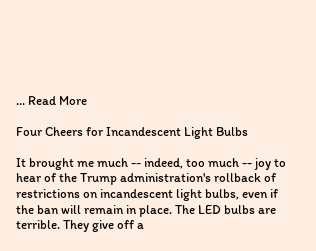... Read More

Four Cheers for Incandescent Light Bulbs

It brought me much -- indeed, too much -- joy to hear of the Trump administration's rollback of restrictions on incandescent light bulbs, even if the ban will remain in place. The LED bulbs are terrible. They give off a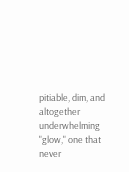pitiable, dim, and altogether underwhelming "glow," one that never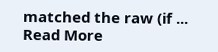matched the raw (if ... Read More